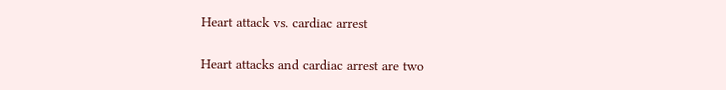Heart attack vs. cardiac arrest

Heart attacks and cardiac arrest are two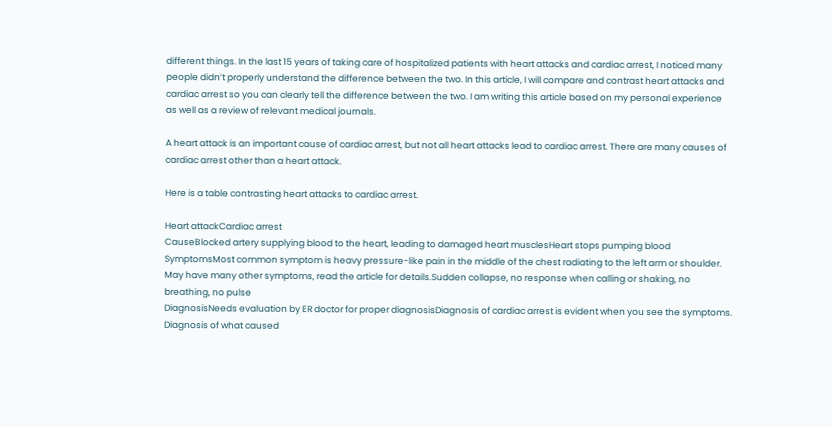different things. In the last 15 years of taking care of hospitalized patients with heart attacks and cardiac arrest, I noticed many people didn’t properly understand the difference between the two. In this article, I will compare and contrast heart attacks and cardiac arrest so you can clearly tell the difference between the two. I am writing this article based on my personal experience as well as a review of relevant medical journals.

A heart attack is an important cause of cardiac arrest, but not all heart attacks lead to cardiac arrest. There are many causes of cardiac arrest other than a heart attack.

Here is a table contrasting heart attacks to cardiac arrest.

Heart attackCardiac arrest
CauseBlocked artery supplying blood to the heart, leading to damaged heart musclesHeart stops pumping blood
SymptomsMost common symptom is heavy pressure-like pain in the middle of the chest radiating to the left arm or shoulder. May have many other symptoms, read the article for details.Sudden collapse, no response when calling or shaking, no breathing, no pulse
DiagnosisNeeds evaluation by ER doctor for proper diagnosisDiagnosis of cardiac arrest is evident when you see the symptoms. Diagnosis of what caused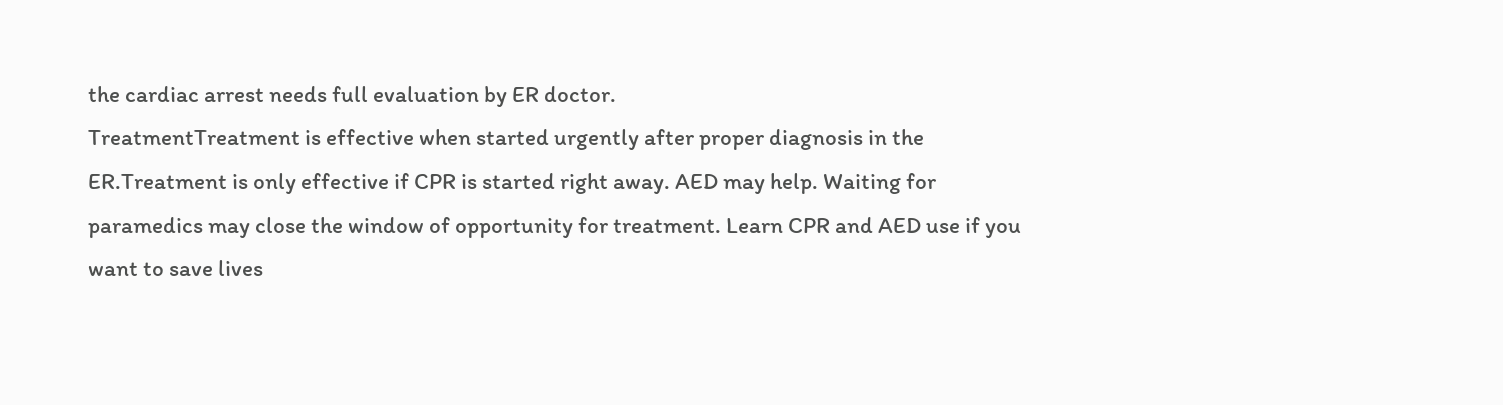the cardiac arrest needs full evaluation by ER doctor.
TreatmentTreatment is effective when started urgently after proper diagnosis in the ER.Treatment is only effective if CPR is started right away. AED may help. Waiting for paramedics may close the window of opportunity for treatment. Learn CPR and AED use if you want to save lives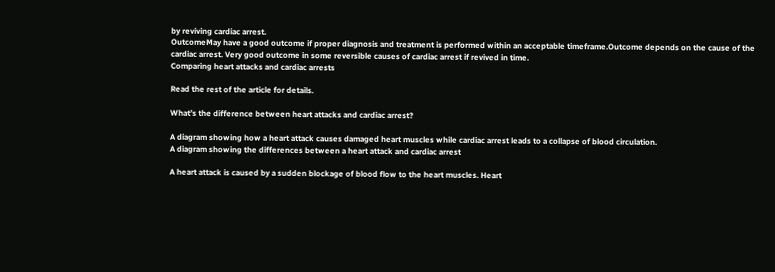by reviving cardiac arrest.
OutcomeMay have a good outcome if proper diagnosis and treatment is performed within an acceptable timeframe.Outcome depends on the cause of the cardiac arrest. Very good outcome in some reversible causes of cardiac arrest if revived in time.
Comparing heart attacks and cardiac arrests

Read the rest of the article for details.

What’s the difference between heart attacks and cardiac arrest?

A diagram showing how a heart attack causes damaged heart muscles while cardiac arrest leads to a collapse of blood circulation.
A diagram showing the differences between a heart attack and cardiac arrest

A heart attack is caused by a sudden blockage of blood flow to the heart muscles. Heart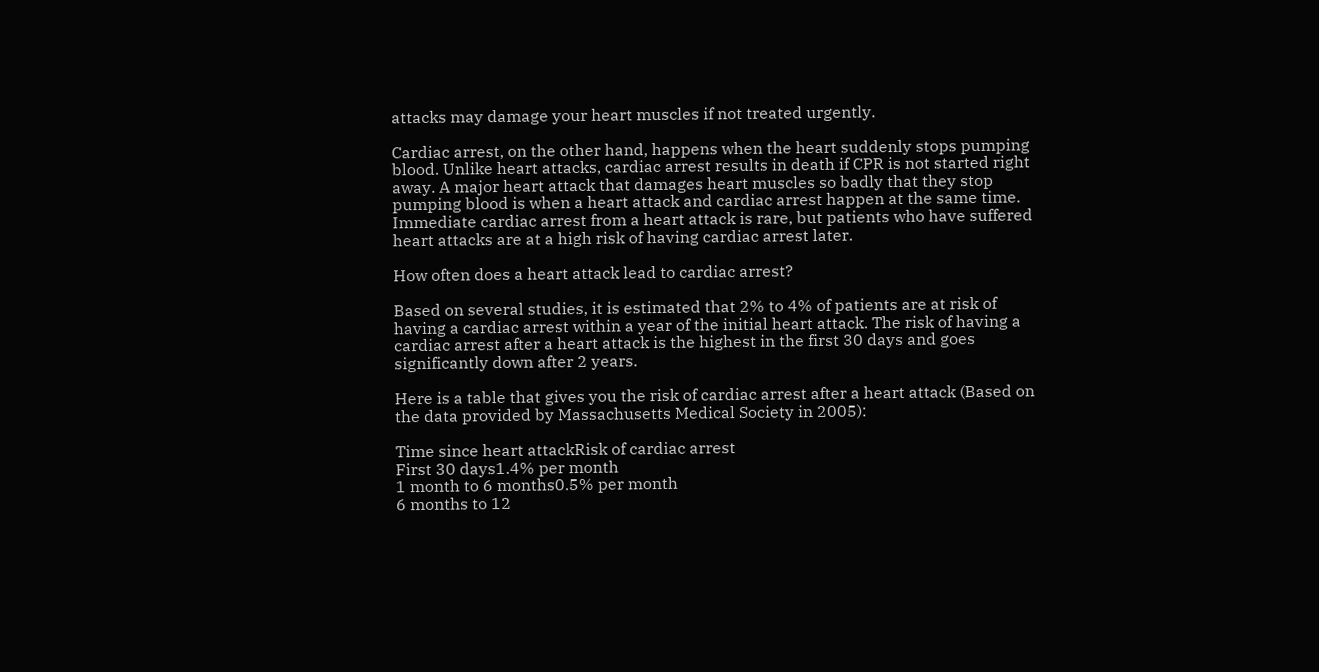attacks may damage your heart muscles if not treated urgently.

Cardiac arrest, on the other hand, happens when the heart suddenly stops pumping blood. Unlike heart attacks, cardiac arrest results in death if CPR is not started right away. A major heart attack that damages heart muscles so badly that they stop pumping blood is when a heart attack and cardiac arrest happen at the same time. Immediate cardiac arrest from a heart attack is rare, but patients who have suffered heart attacks are at a high risk of having cardiac arrest later.

How often does a heart attack lead to cardiac arrest?

Based on several studies, it is estimated that 2% to 4% of patients are at risk of having a cardiac arrest within a year of the initial heart attack. The risk of having a cardiac arrest after a heart attack is the highest in the first 30 days and goes significantly down after 2 years.

Here is a table that gives you the risk of cardiac arrest after a heart attack (Based on the data provided by Massachusetts Medical Society in 2005):

Time since heart attackRisk of cardiac arrest
First 30 days1.4% per month
1 month to 6 months0.5% per month
6 months to 12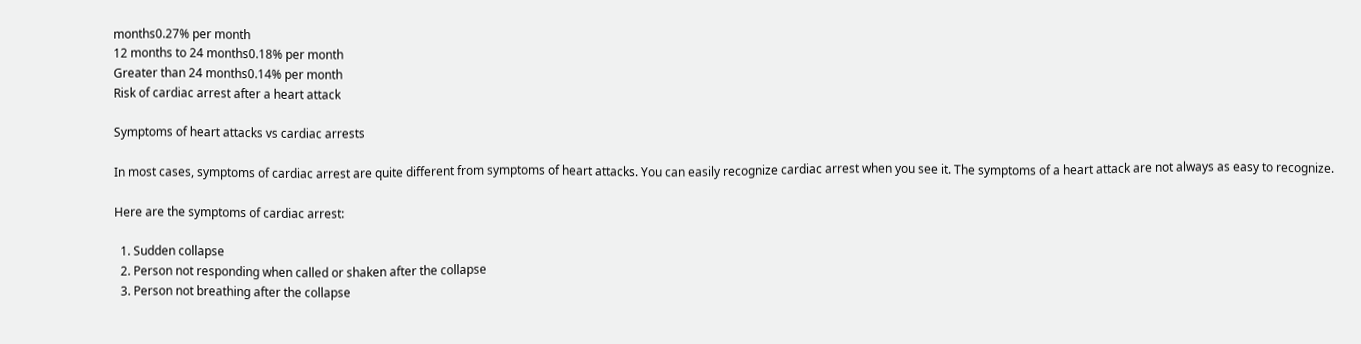months0.27% per month
12 months to 24 months0.18% per month
Greater than 24 months0.14% per month
Risk of cardiac arrest after a heart attack

Symptoms of heart attacks vs cardiac arrests

In most cases, symptoms of cardiac arrest are quite different from symptoms of heart attacks. You can easily recognize cardiac arrest when you see it. The symptoms of a heart attack are not always as easy to recognize.

Here are the symptoms of cardiac arrest:

  1. Sudden collapse
  2. Person not responding when called or shaken after the collapse
  3. Person not breathing after the collapse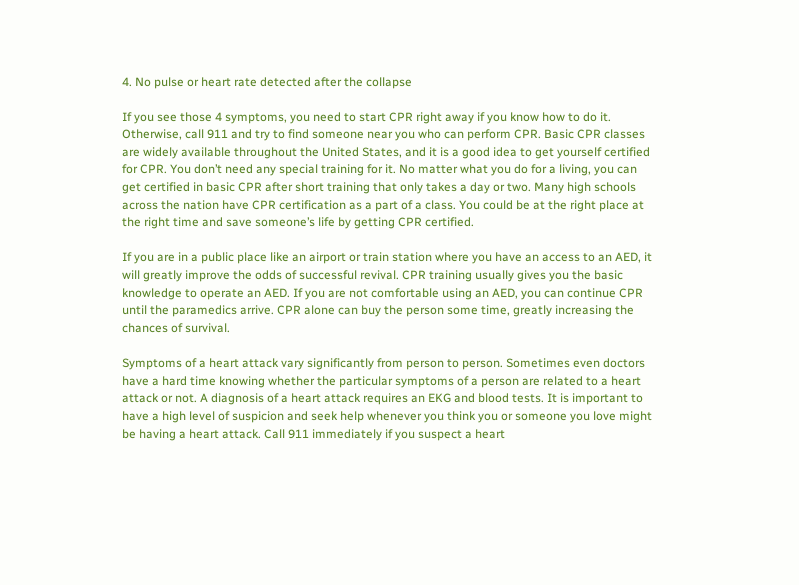4. No pulse or heart rate detected after the collapse

If you see those 4 symptoms, you need to start CPR right away if you know how to do it. Otherwise, call 911 and try to find someone near you who can perform CPR. Basic CPR classes are widely available throughout the United States, and it is a good idea to get yourself certified for CPR. You don’t need any special training for it. No matter what you do for a living, you can get certified in basic CPR after short training that only takes a day or two. Many high schools across the nation have CPR certification as a part of a class. You could be at the right place at the right time and save someone’s life by getting CPR certified.

If you are in a public place like an airport or train station where you have an access to an AED, it will greatly improve the odds of successful revival. CPR training usually gives you the basic knowledge to operate an AED. If you are not comfortable using an AED, you can continue CPR until the paramedics arrive. CPR alone can buy the person some time, greatly increasing the chances of survival.

Symptoms of a heart attack vary significantly from person to person. Sometimes even doctors have a hard time knowing whether the particular symptoms of a person are related to a heart attack or not. A diagnosis of a heart attack requires an EKG and blood tests. It is important to have a high level of suspicion and seek help whenever you think you or someone you love might be having a heart attack. Call 911 immediately if you suspect a heart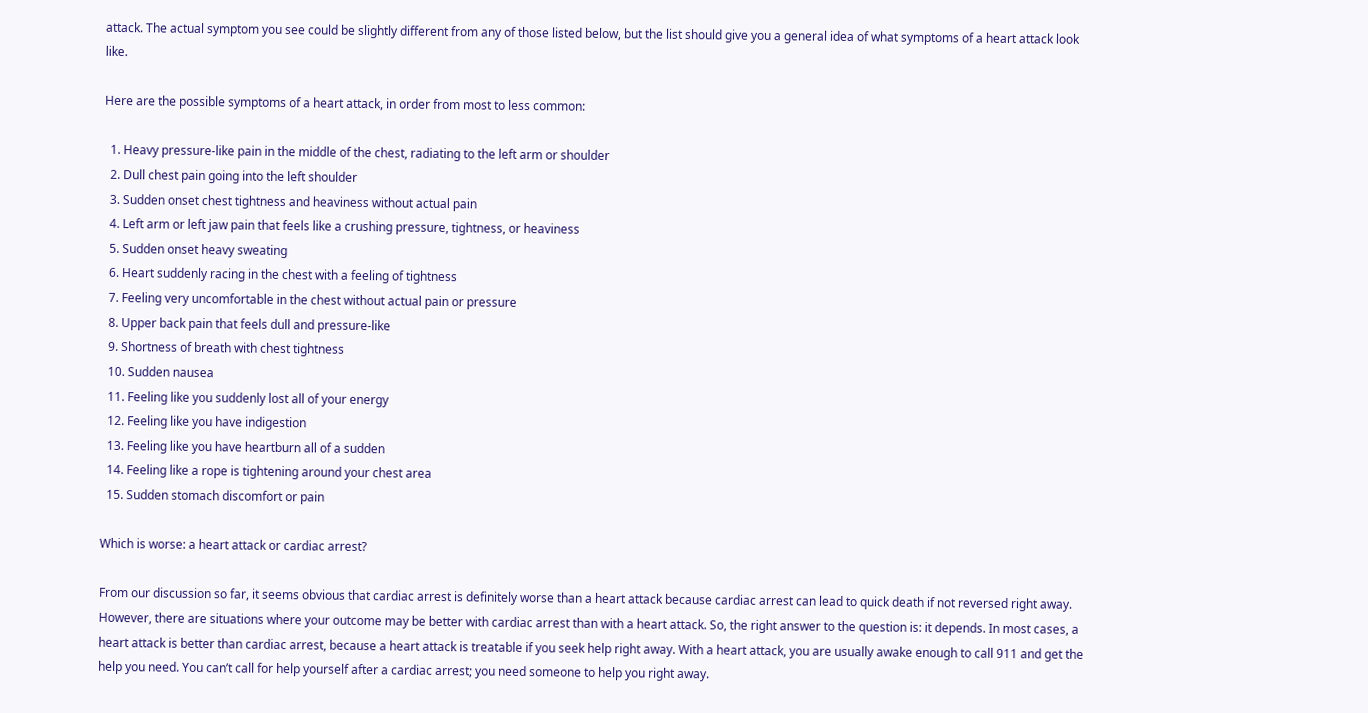attack. The actual symptom you see could be slightly different from any of those listed below, but the list should give you a general idea of what symptoms of a heart attack look like.

Here are the possible symptoms of a heart attack, in order from most to less common:

  1. Heavy pressure-like pain in the middle of the chest, radiating to the left arm or shoulder
  2. Dull chest pain going into the left shoulder
  3. Sudden onset chest tightness and heaviness without actual pain
  4. Left arm or left jaw pain that feels like a crushing pressure, tightness, or heaviness
  5. Sudden onset heavy sweating
  6. Heart suddenly racing in the chest with a feeling of tightness
  7. Feeling very uncomfortable in the chest without actual pain or pressure
  8. Upper back pain that feels dull and pressure-like
  9. Shortness of breath with chest tightness
  10. Sudden nausea
  11. Feeling like you suddenly lost all of your energy
  12. Feeling like you have indigestion
  13. Feeling like you have heartburn all of a sudden
  14. Feeling like a rope is tightening around your chest area
  15. Sudden stomach discomfort or pain

Which is worse: a heart attack or cardiac arrest?

From our discussion so far, it seems obvious that cardiac arrest is definitely worse than a heart attack because cardiac arrest can lead to quick death if not reversed right away. However, there are situations where your outcome may be better with cardiac arrest than with a heart attack. So, the right answer to the question is: it depends. In most cases, a heart attack is better than cardiac arrest, because a heart attack is treatable if you seek help right away. With a heart attack, you are usually awake enough to call 911 and get the help you need. You can’t call for help yourself after a cardiac arrest; you need someone to help you right away.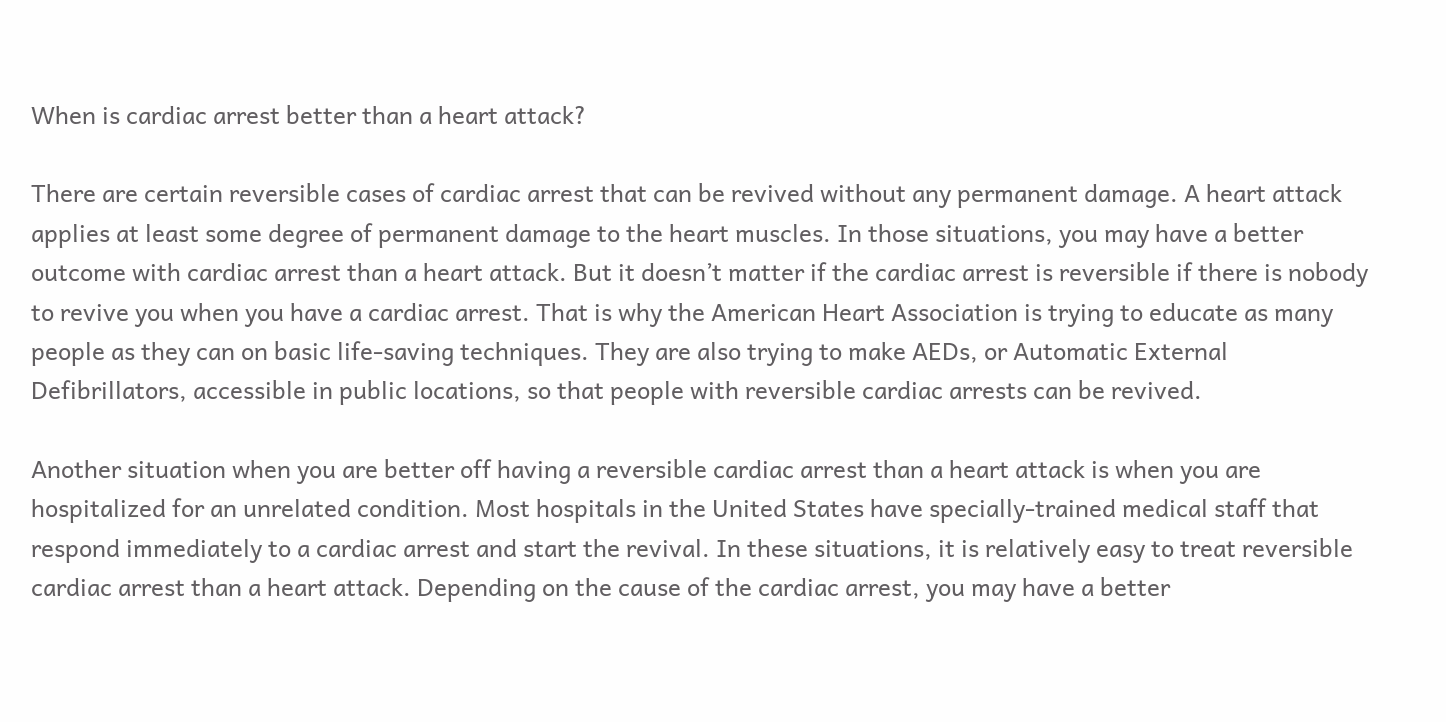When is cardiac arrest better than a heart attack?

There are certain reversible cases of cardiac arrest that can be revived without any permanent damage. A heart attack applies at least some degree of permanent damage to the heart muscles. In those situations, you may have a better outcome with cardiac arrest than a heart attack. But it doesn’t matter if the cardiac arrest is reversible if there is nobody to revive you when you have a cardiac arrest. That is why the American Heart Association is trying to educate as many people as they can on basic life-saving techniques. They are also trying to make AEDs, or Automatic External Defibrillators, accessible in public locations, so that people with reversible cardiac arrests can be revived.

Another situation when you are better off having a reversible cardiac arrest than a heart attack is when you are hospitalized for an unrelated condition. Most hospitals in the United States have specially-trained medical staff that respond immediately to a cardiac arrest and start the revival. In these situations, it is relatively easy to treat reversible cardiac arrest than a heart attack. Depending on the cause of the cardiac arrest, you may have a better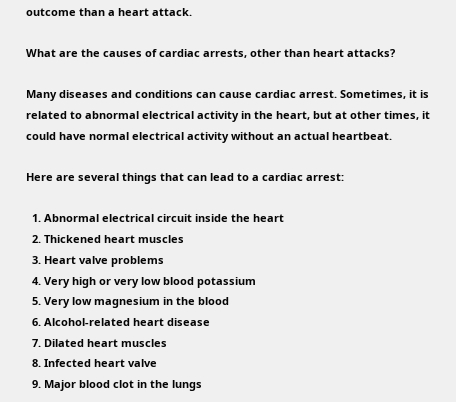outcome than a heart attack.

What are the causes of cardiac arrests, other than heart attacks?

Many diseases and conditions can cause cardiac arrest. Sometimes, it is related to abnormal electrical activity in the heart, but at other times, it could have normal electrical activity without an actual heartbeat.

Here are several things that can lead to a cardiac arrest:

  1. Abnormal electrical circuit inside the heart
  2. Thickened heart muscles
  3. Heart valve problems
  4. Very high or very low blood potassium
  5. Very low magnesium in the blood
  6. Alcohol-related heart disease
  7. Dilated heart muscles
  8. Infected heart valve
  9. Major blood clot in the lungs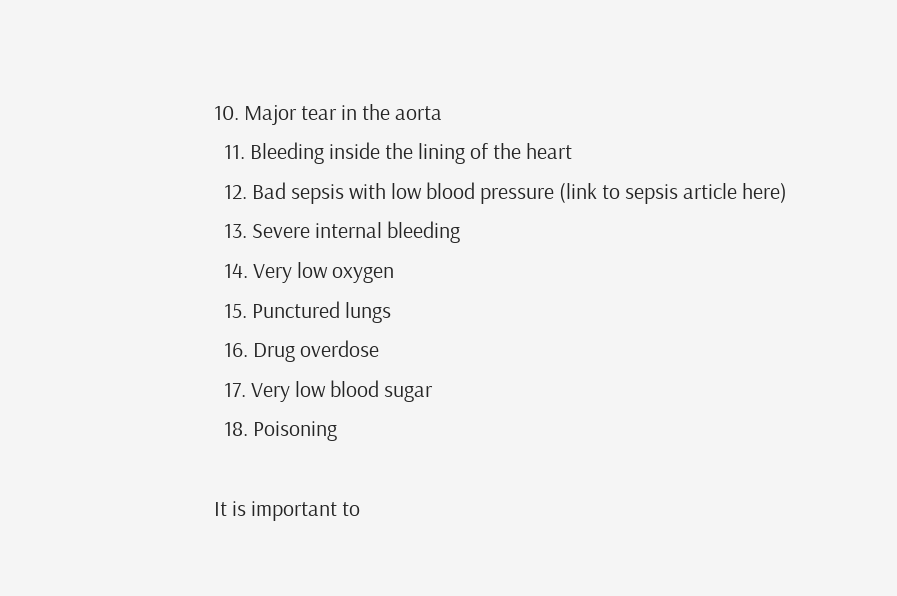10. Major tear in the aorta
  11. Bleeding inside the lining of the heart
  12. Bad sepsis with low blood pressure (link to sepsis article here)
  13. Severe internal bleeding
  14. Very low oxygen
  15. Punctured lungs
  16. Drug overdose
  17. Very low blood sugar
  18. Poisoning

It is important to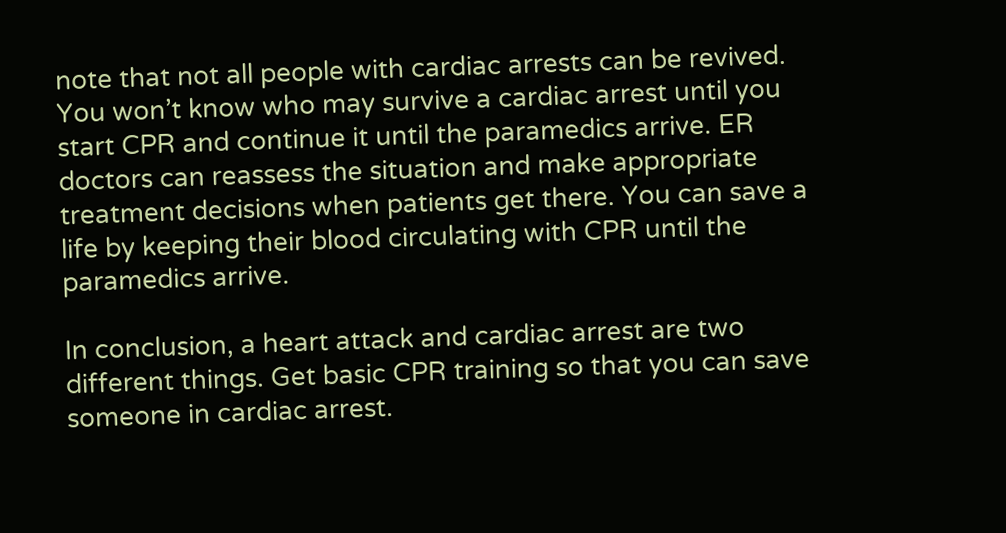note that not all people with cardiac arrests can be revived. You won’t know who may survive a cardiac arrest until you start CPR and continue it until the paramedics arrive. ER doctors can reassess the situation and make appropriate treatment decisions when patients get there. You can save a life by keeping their blood circulating with CPR until the paramedics arrive.

In conclusion, a heart attack and cardiac arrest are two different things. Get basic CPR training so that you can save someone in cardiac arrest.